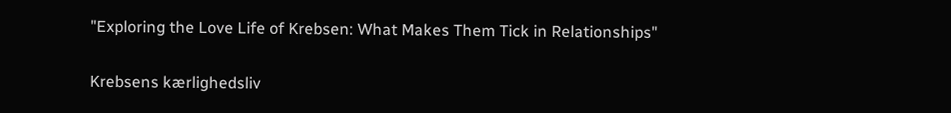"Exploring the Love Life of Krebsen: What Makes Them Tick in Relationships"

Krebsens kærlighedsliv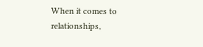When it comes to relationships,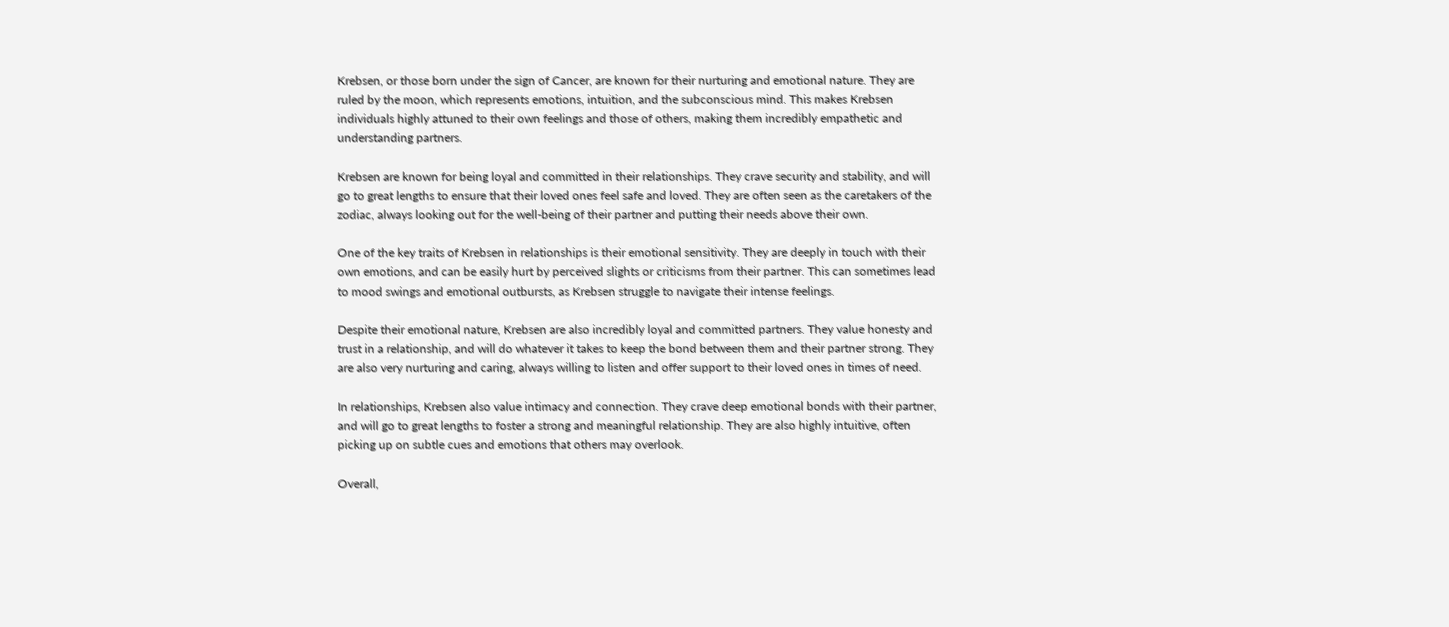Krebsen, or those born under the sign of Cancer, are known for their nurturing and emotional nature. They are ruled by the moon, which represents emotions, intuition, and the subconscious mind. This makes Krebsen individuals highly attuned to their own feelings and those of others, making them incredibly empathetic and understanding partners.

Krebsen are known for being loyal and committed in their relationships. They crave security and stability, and will go to great lengths to ensure that their loved ones feel safe and loved. They are often seen as the caretakers of the zodiac, always looking out for the well-being of their partner and putting their needs above their own.

One of the key traits of Krebsen in relationships is their emotional sensitivity. They are deeply in touch with their own emotions, and can be easily hurt by perceived slights or criticisms from their partner. This can sometimes lead to mood swings and emotional outbursts, as Krebsen struggle to navigate their intense feelings.

Despite their emotional nature, Krebsen are also incredibly loyal and committed partners. They value honesty and trust in a relationship, and will do whatever it takes to keep the bond between them and their partner strong. They are also very nurturing and caring, always willing to listen and offer support to their loved ones in times of need.

In relationships, Krebsen also value intimacy and connection. They crave deep emotional bonds with their partner, and will go to great lengths to foster a strong and meaningful relationship. They are also highly intuitive, often picking up on subtle cues and emotions that others may overlook.

Overall,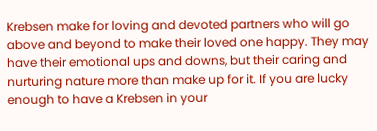Krebsen make for loving and devoted partners who will go above and beyond to make their loved one happy. They may have their emotional ups and downs, but their caring and nurturing nature more than make up for it. If you are lucky enough to have a Krebsen in your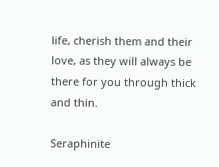life, cherish them and their love, as they will always be there for you through thick and thin.

Seraphinite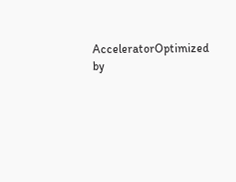AcceleratorOptimized by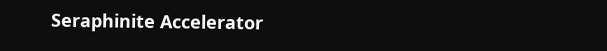Seraphinite Accelerator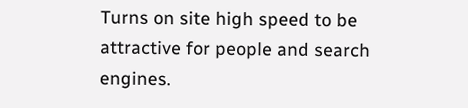Turns on site high speed to be attractive for people and search engines.